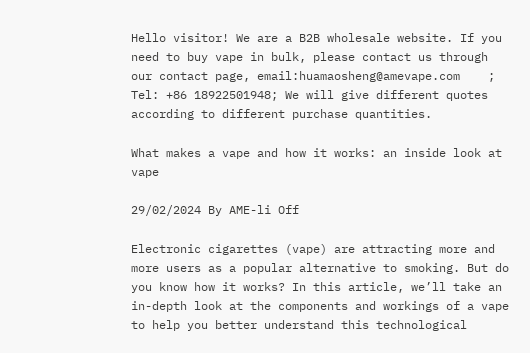Hello visitor! We are a B2B wholesale website. If you need to buy vape in bulk, please contact us through our contact page, email:huamaosheng@amevape.com    ; Tel: +86 18922501948; We will give different quotes according to different purchase quantities.

What makes a vape and how it works: an inside look at vape

29/02/2024 By AME-li Off

Electronic cigarettes (vape) are attracting more and more users as a popular alternative to smoking. But do you know how it works? In this article, we’ll take an in-depth look at the components and workings of a vape to help you better understand this technological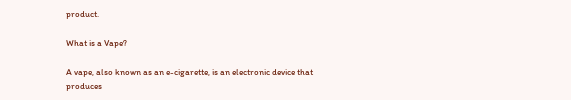product.

What is a Vape?

A vape, also known as an e-cigarette, is an electronic device that produces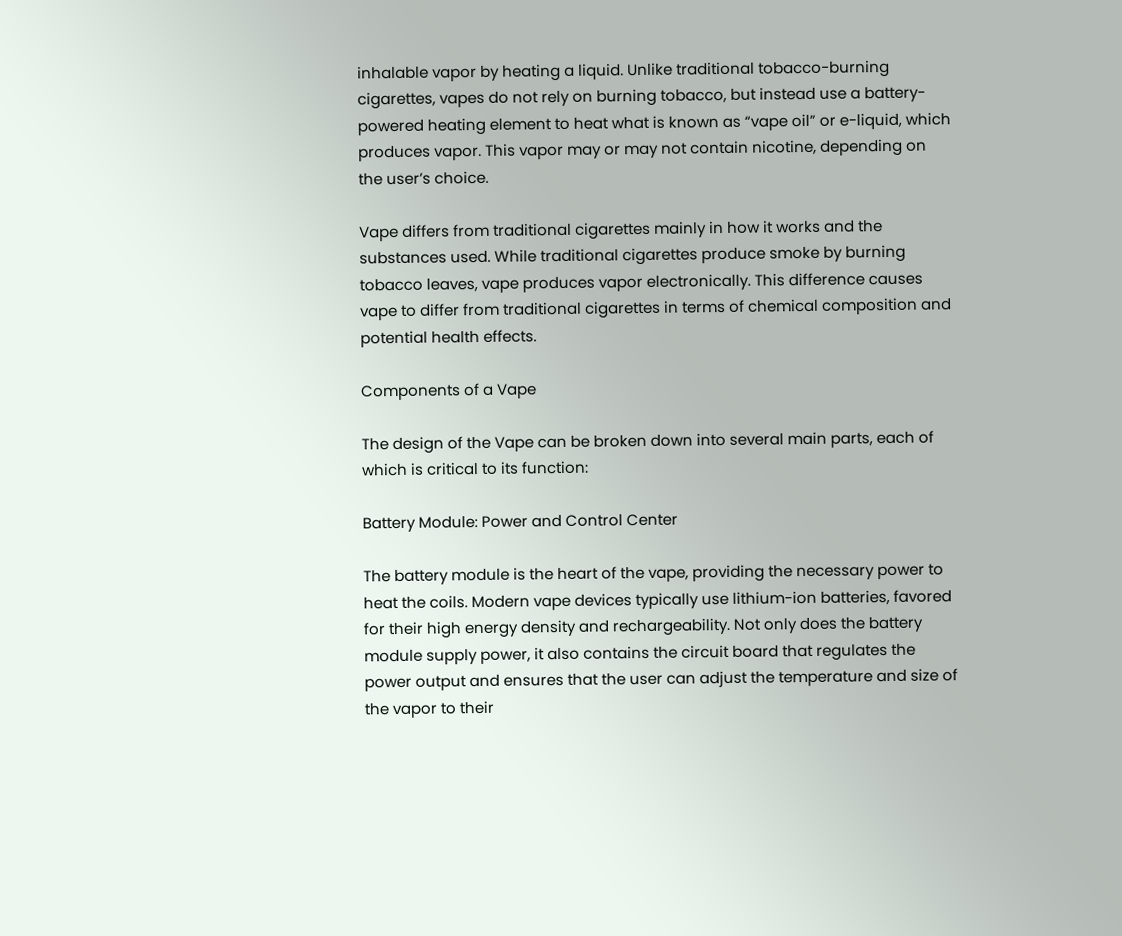inhalable vapor by heating a liquid. Unlike traditional tobacco-burning cigarettes, vapes do not rely on burning tobacco, but instead use a battery-powered heating element to heat what is known as “vape oil” or e-liquid, which produces vapor. This vapor may or may not contain nicotine, depending on the user’s choice.

Vape differs from traditional cigarettes mainly in how it works and the substances used. While traditional cigarettes produce smoke by burning tobacco leaves, vape produces vapor electronically. This difference causes vape to differ from traditional cigarettes in terms of chemical composition and potential health effects.

Components of a Vape

The design of the Vape can be broken down into several main parts, each of which is critical to its function:

Battery Module: Power and Control Center

The battery module is the heart of the vape, providing the necessary power to heat the coils. Modern vape devices typically use lithium-ion batteries, favored for their high energy density and rechargeability. Not only does the battery module supply power, it also contains the circuit board that regulates the power output and ensures that the user can adjust the temperature and size of the vapor to their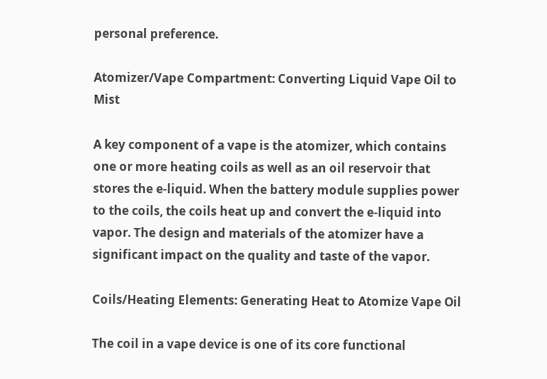personal preference.

Atomizer/Vape Compartment: Converting Liquid Vape Oil to Mist

A key component of a vape is the atomizer, which contains one or more heating coils as well as an oil reservoir that stores the e-liquid. When the battery module supplies power to the coils, the coils heat up and convert the e-liquid into vapor. The design and materials of the atomizer have a significant impact on the quality and taste of the vapor.

Coils/Heating Elements: Generating Heat to Atomize Vape Oil

The coil in a vape device is one of its core functional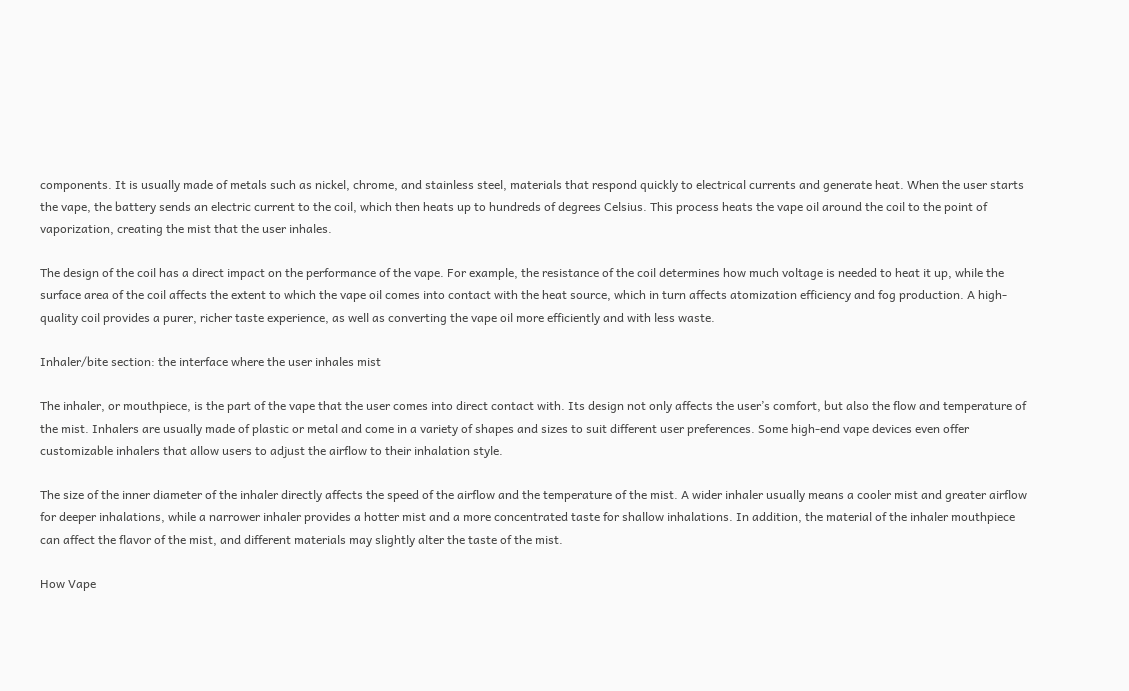components. It is usually made of metals such as nickel, chrome, and stainless steel, materials that respond quickly to electrical currents and generate heat. When the user starts the vape, the battery sends an electric current to the coil, which then heats up to hundreds of degrees Celsius. This process heats the vape oil around the coil to the point of vaporization, creating the mist that the user inhales.

The design of the coil has a direct impact on the performance of the vape. For example, the resistance of the coil determines how much voltage is needed to heat it up, while the surface area of the coil affects the extent to which the vape oil comes into contact with the heat source, which in turn affects atomization efficiency and fog production. A high-quality coil provides a purer, richer taste experience, as well as converting the vape oil more efficiently and with less waste.

Inhaler/bite section: the interface where the user inhales mist

The inhaler, or mouthpiece, is the part of the vape that the user comes into direct contact with. Its design not only affects the user’s comfort, but also the flow and temperature of the mist. Inhalers are usually made of plastic or metal and come in a variety of shapes and sizes to suit different user preferences. Some high-end vape devices even offer customizable inhalers that allow users to adjust the airflow to their inhalation style.

The size of the inner diameter of the inhaler directly affects the speed of the airflow and the temperature of the mist. A wider inhaler usually means a cooler mist and greater airflow for deeper inhalations, while a narrower inhaler provides a hotter mist and a more concentrated taste for shallow inhalations. In addition, the material of the inhaler mouthpiece can affect the flavor of the mist, and different materials may slightly alter the taste of the mist.

How Vape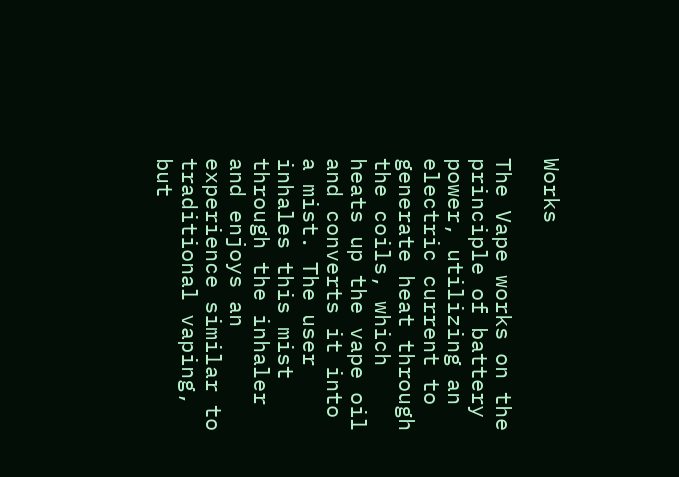Works

The Vape works on the principle of battery power, utilizing an electric current to generate heat through the coils, which heats up the vape oil and converts it into a mist. The user inhales this mist through the inhaler and enjoys an experience similar to traditional vaping, but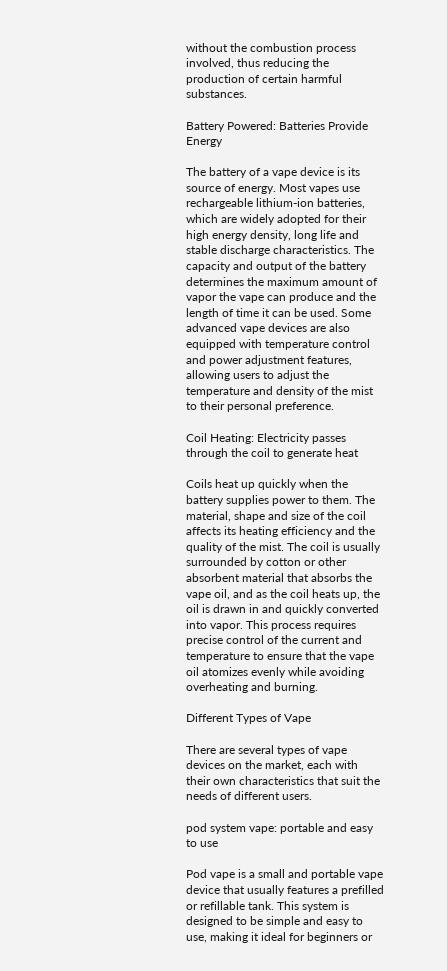without the combustion process involved, thus reducing the production of certain harmful substances.

Battery Powered: Batteries Provide Energy

The battery of a vape device is its source of energy. Most vapes use rechargeable lithium-ion batteries, which are widely adopted for their high energy density, long life and stable discharge characteristics. The capacity and output of the battery determines the maximum amount of vapor the vape can produce and the length of time it can be used. Some advanced vape devices are also equipped with temperature control and power adjustment features, allowing users to adjust the temperature and density of the mist to their personal preference.

Coil Heating: Electricity passes through the coil to generate heat

Coils heat up quickly when the battery supplies power to them. The material, shape and size of the coil affects its heating efficiency and the quality of the mist. The coil is usually surrounded by cotton or other absorbent material that absorbs the vape oil, and as the coil heats up, the oil is drawn in and quickly converted into vapor. This process requires precise control of the current and temperature to ensure that the vape oil atomizes evenly while avoiding overheating and burning.

Different Types of Vape

There are several types of vape devices on the market, each with their own characteristics that suit the needs of different users.

pod system vape: portable and easy to use

Pod vape is a small and portable vape device that usually features a prefilled or refillable tank. This system is designed to be simple and easy to use, making it ideal for beginners or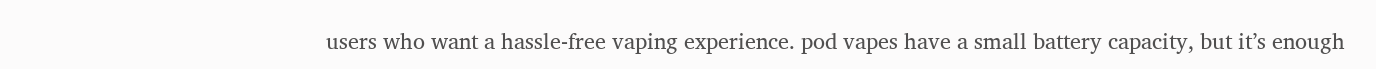users who want a hassle-free vaping experience. pod vapes have a small battery capacity, but it’s enough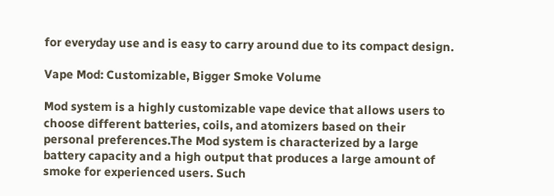for everyday use and is easy to carry around due to its compact design.

Vape Mod: Customizable, Bigger Smoke Volume

Mod system is a highly customizable vape device that allows users to choose different batteries, coils, and atomizers based on their personal preferences.The Mod system is characterized by a large battery capacity and a high output that produces a large amount of smoke for experienced users. Such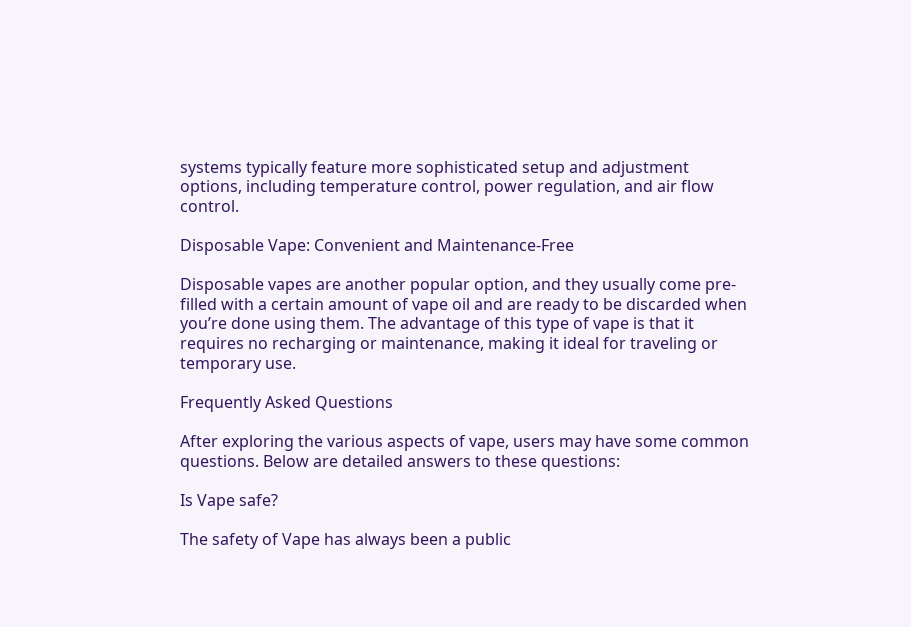systems typically feature more sophisticated setup and adjustment options, including temperature control, power regulation, and air flow control.

Disposable Vape: Convenient and Maintenance-Free

Disposable vapes are another popular option, and they usually come pre-filled with a certain amount of vape oil and are ready to be discarded when you’re done using them. The advantage of this type of vape is that it requires no recharging or maintenance, making it ideal for traveling or temporary use.

Frequently Asked Questions

After exploring the various aspects of vape, users may have some common questions. Below are detailed answers to these questions:

Is Vape safe?

The safety of Vape has always been a public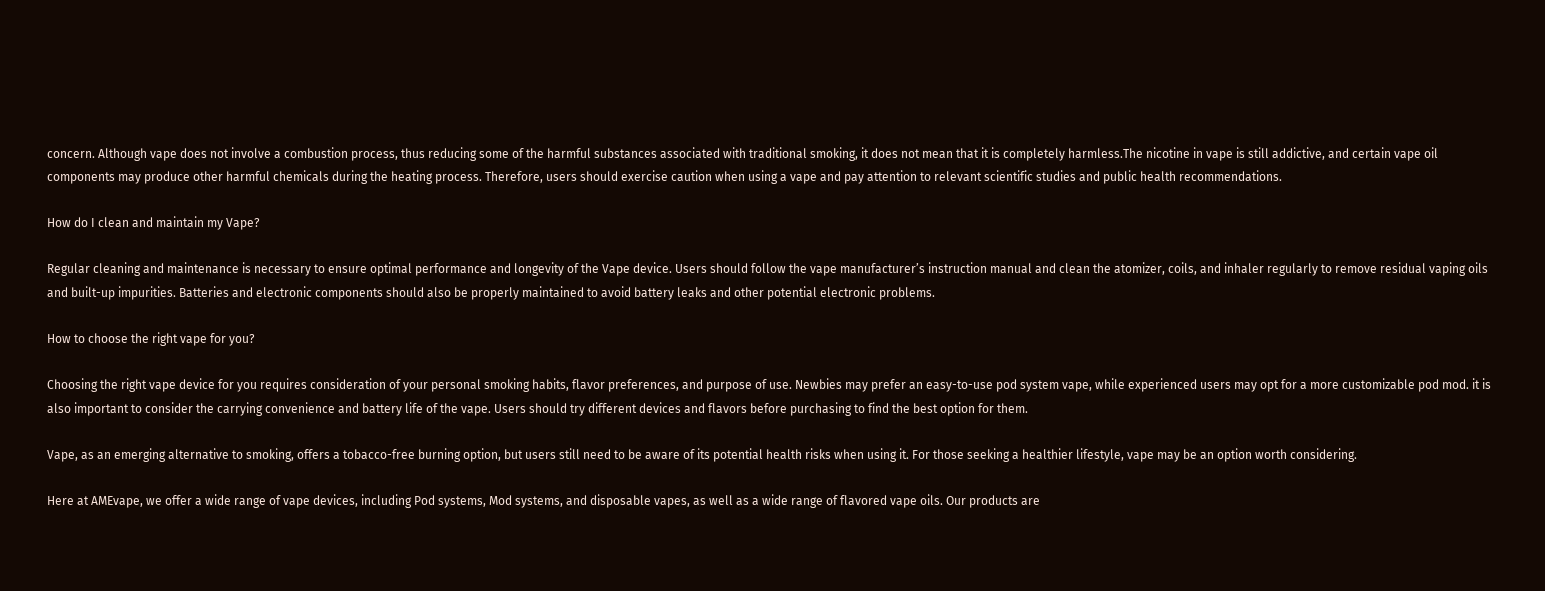concern. Although vape does not involve a combustion process, thus reducing some of the harmful substances associated with traditional smoking, it does not mean that it is completely harmless.The nicotine in vape is still addictive, and certain vape oil components may produce other harmful chemicals during the heating process. Therefore, users should exercise caution when using a vape and pay attention to relevant scientific studies and public health recommendations.

How do I clean and maintain my Vape?

Regular cleaning and maintenance is necessary to ensure optimal performance and longevity of the Vape device. Users should follow the vape manufacturer’s instruction manual and clean the atomizer, coils, and inhaler regularly to remove residual vaping oils and built-up impurities. Batteries and electronic components should also be properly maintained to avoid battery leaks and other potential electronic problems.

How to choose the right vape for you?

Choosing the right vape device for you requires consideration of your personal smoking habits, flavor preferences, and purpose of use. Newbies may prefer an easy-to-use pod system vape, while experienced users may opt for a more customizable pod mod. it is also important to consider the carrying convenience and battery life of the vape. Users should try different devices and flavors before purchasing to find the best option for them.

Vape, as an emerging alternative to smoking, offers a tobacco-free burning option, but users still need to be aware of its potential health risks when using it. For those seeking a healthier lifestyle, vape may be an option worth considering.

Here at AMEvape, we offer a wide range of vape devices, including Pod systems, Mod systems, and disposable vapes, as well as a wide range of flavored vape oils. Our products are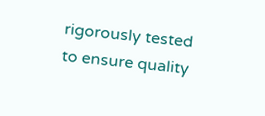rigorously tested to ensure quality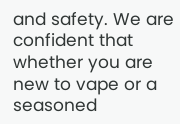and safety. We are confident that whether you are new to vape or a seasoned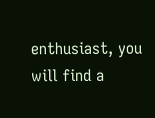enthusiast, you will find a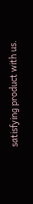satisfying product with us.